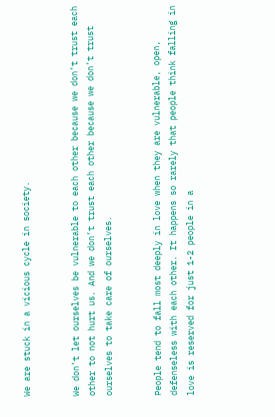We are stuck in a vicious cycle in society.


We don’t let ourselves be vulnerable to each other because we don’t trust each other to not hurt us. And we don’t trust each other because we don’t trust ourselves to take care of ourselves.


People tend to fall most deeply in love when they are vulnerable, open, defenseless with each other. It happens so rarely that people think falling in love is reserved for just 1-2 people in a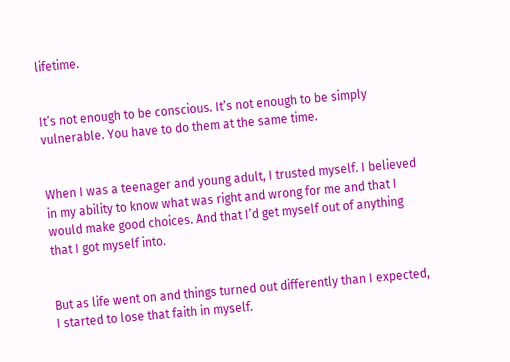lifetime.


It’s not enough to be conscious. It’s not enough to be simply vulnerable. You have to do them at the same time.


When I was a teenager and young adult, I trusted myself. I believed in my ability to know what was right and wrong for me and that I would make good choices. And that I’d get myself out of anything that I got myself into.


But as life went on and things turned out differently than I expected, I started to lose that faith in myself.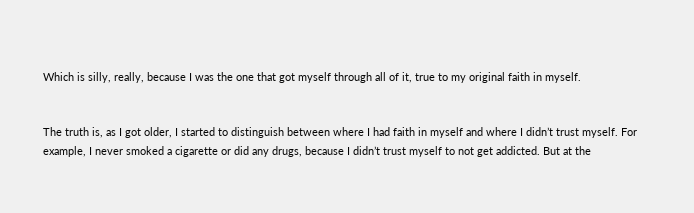Which is silly, really, because I was the one that got myself through all of it, true to my original faith in myself.


The truth is, as I got older, I started to distinguish between where I had faith in myself and where I didn’t trust myself. For example, I never smoked a cigarette or did any drugs, because I didn’t trust myself to not get addicted. But at the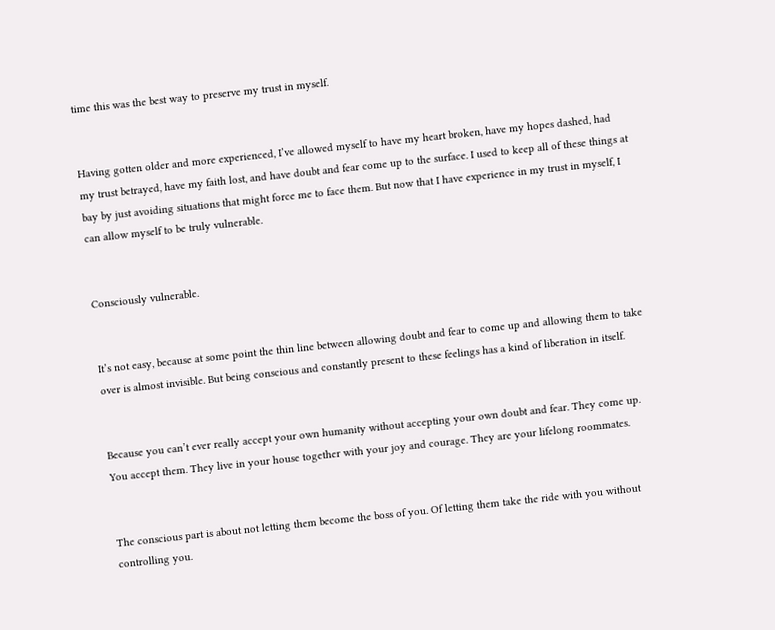time this was the best way to preserve my trust in myself.


Having gotten older and more experienced, I’ve allowed myself to have my heart broken, have my hopes dashed, had my trust betrayed, have my faith lost, and have doubt and fear come up to the surface. I used to keep all of these things at bay by just avoiding situations that might force me to face them. But now that I have experience in my trust in myself, I can allow myself to be truly vulnerable.


Consciously vulnerable.


It’s not easy, because at some point the thin line between allowing doubt and fear to come up and allowing them to take over is almost invisible. But being conscious and constantly present to these feelings has a kind of liberation in itself.


Because you can’t ever really accept your own humanity without accepting your own doubt and fear. They come up. You accept them. They live in your house together with your joy and courage. They are your lifelong roommates.


The conscious part is about not letting them become the boss of you. Of letting them take the ride with you without controlling you.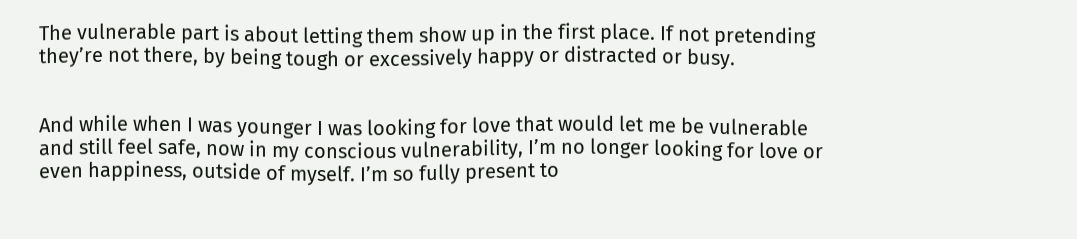The vulnerable part is about letting them show up in the first place. If not pretending they’re not there, by being tough or excessively happy or distracted or busy.


And while when I was younger I was looking for love that would let me be vulnerable and still feel safe, now in my conscious vulnerability, I’m no longer looking for love or even happiness, outside of myself. I’m so fully present to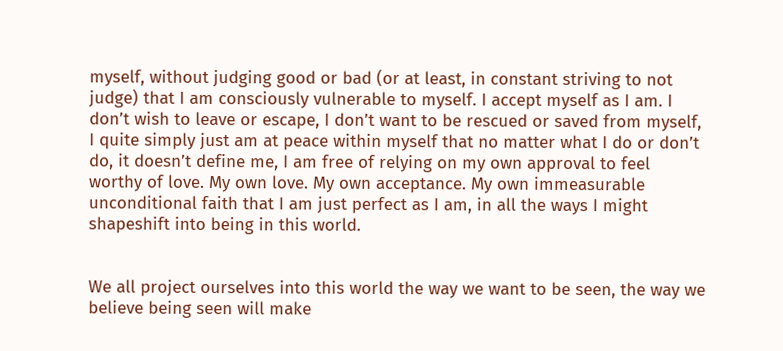myself, without judging good or bad (or at least, in constant striving to not judge) that I am consciously vulnerable to myself. I accept myself as I am. I don’t wish to leave or escape, I don’t want to be rescued or saved from myself, I quite simply just am at peace within myself that no matter what I do or don’t do, it doesn’t define me, I am free of relying on my own approval to feel worthy of love. My own love. My own acceptance. My own immeasurable unconditional faith that I am just perfect as I am, in all the ways I might shapeshift into being in this world.


We all project ourselves into this world the way we want to be seen, the way we believe being seen will make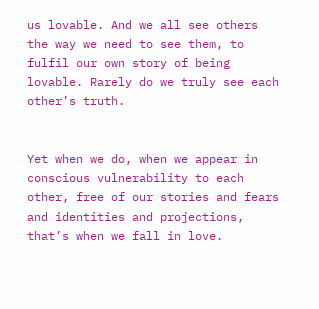us lovable. And we all see others the way we need to see them, to fulfil our own story of being lovable. Rarely do we truly see each other’s truth.


Yet when we do, when we appear in conscious vulnerability to each other, free of our stories and fears and identities and projections, that’s when we fall in love.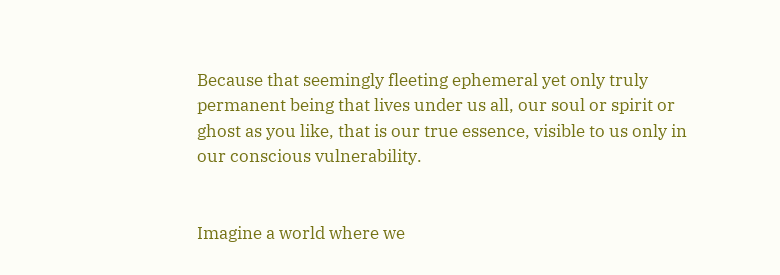Because that seemingly fleeting ephemeral yet only truly permanent being that lives under us all, our soul or spirit or ghost as you like, that is our true essence, visible to us only in our conscious vulnerability.


Imagine a world where we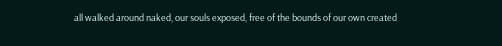all walked around naked, our souls exposed, free of the bounds of our own created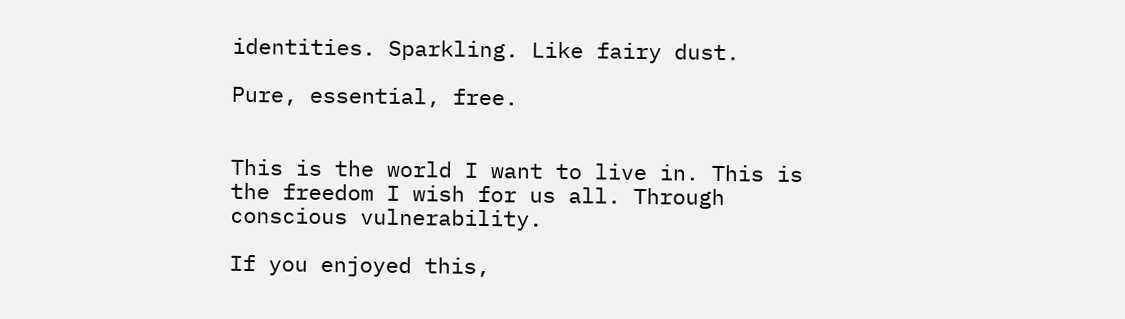identities. Sparkling. Like fairy dust.

Pure, essential, free.


This is the world I want to live in. This is the freedom I wish for us all. Through conscious vulnerability.

If you enjoyed this,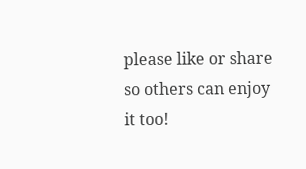please like or share so others can enjoy it too!